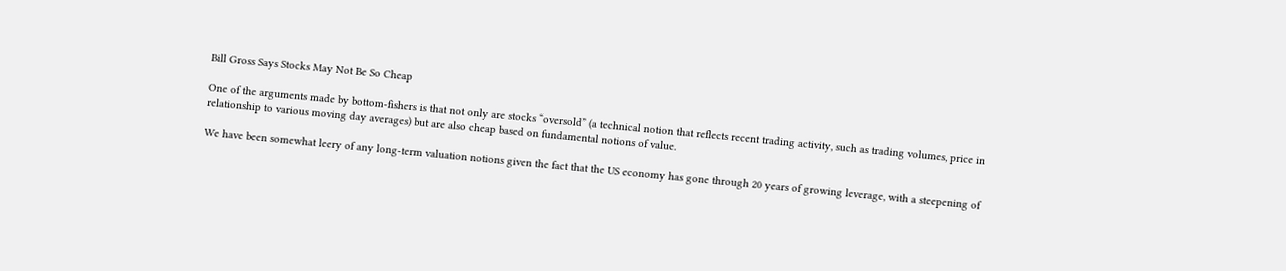Bill Gross Says Stocks May Not Be So Cheap

One of the arguments made by bottom-fishers is that not only are stocks “oversold” (a technical notion that reflects recent trading activity, such as trading volumes, price in relationship to various moving day averages) but are also cheap based on fundamental notions of value.

We have been somewhat leery of any long-term valuation notions given the fact that the US economy has gone through 20 years of growing leverage, with a steepening of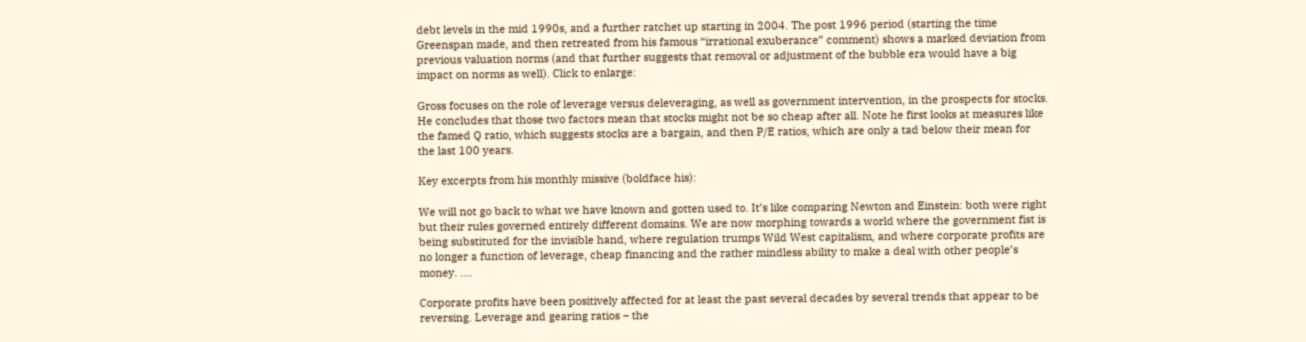debt levels in the mid 1990s, and a further ratchet up starting in 2004. The post 1996 period (starting the time Greenspan made, and then retreated from his famous “irrational exuberance” comment) shows a marked deviation from previous valuation norms (and that further suggests that removal or adjustment of the bubble era would have a big impact on norms as well). Click to enlarge:

Gross focuses on the role of leverage versus deleveraging, as well as government intervention, in the prospects for stocks. He concludes that those two factors mean that stocks might not be so cheap after all. Note he first looks at measures like the famed Q ratio, which suggests stocks are a bargain, and then P/E ratios, which are only a tad below their mean for the last 100 years.

Key excerpts from his monthly missive (boldface his):

We will not go back to what we have known and gotten used to. It’s like comparing Newton and Einstein: both were right but their rules governed entirely different domains. We are now morphing towards a world where the government fist is being substituted for the invisible hand, where regulation trumps Wild West capitalism, and where corporate profits are no longer a function of leverage, cheap financing and the rather mindless ability to make a deal with other people’s money. ….

Corporate profits have been positively affected for at least the past several decades by several trends that appear to be reversing. Leverage and gearing ratios – the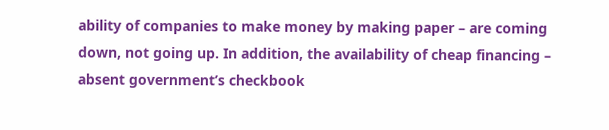ability of companies to make money by making paper – are coming down, not going up. In addition, the availability of cheap financing – absent government’s checkbook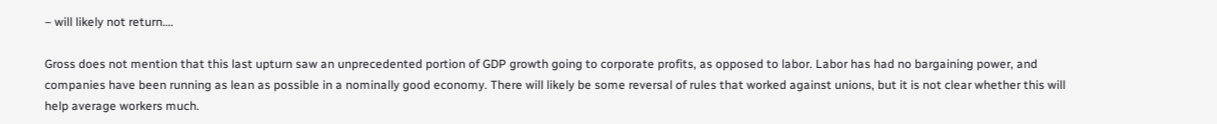– will likely not return….

Gross does not mention that this last upturn saw an unprecedented portion of GDP growth going to corporate profits, as opposed to labor. Labor has had no bargaining power, and companies have been running as lean as possible in a nominally good economy. There will likely be some reversal of rules that worked against unions, but it is not clear whether this will help average workers much.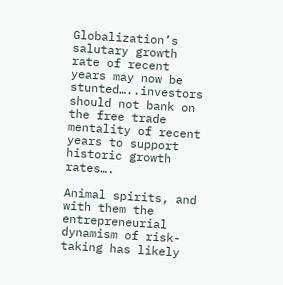Globalization’s salutary growth rate of recent years may now be stunted…..investors should not bank on the free trade mentality of recent years to support historic growth rates….

Animal spirits, and with them the entrepreneurial dynamism of risk-taking has likely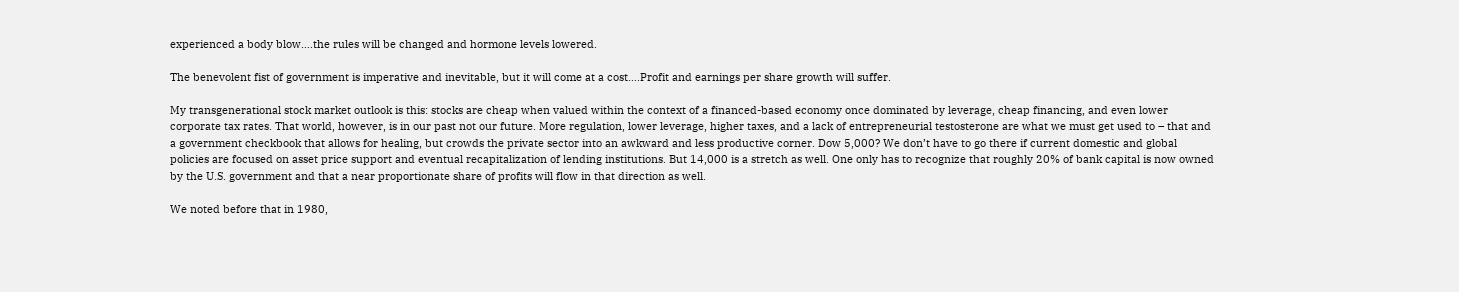experienced a body blow….the rules will be changed and hormone levels lowered.

The benevolent fist of government is imperative and inevitable, but it will come at a cost….Profit and earnings per share growth will suffer.

My transgenerational stock market outlook is this: stocks are cheap when valued within the context of a financed-based economy once dominated by leverage, cheap financing, and even lower corporate tax rates. That world, however, is in our past not our future. More regulation, lower leverage, higher taxes, and a lack of entrepreneurial testosterone are what we must get used to – that and a government checkbook that allows for healing, but crowds the private sector into an awkward and less productive corner. Dow 5,000? We don’t have to go there if current domestic and global policies are focused on asset price support and eventual recapitalization of lending institutions. But 14,000 is a stretch as well. One only has to recognize that roughly 20% of bank capital is now owned by the U.S. government and that a near proportionate share of profits will flow in that direction as well.

We noted before that in 1980,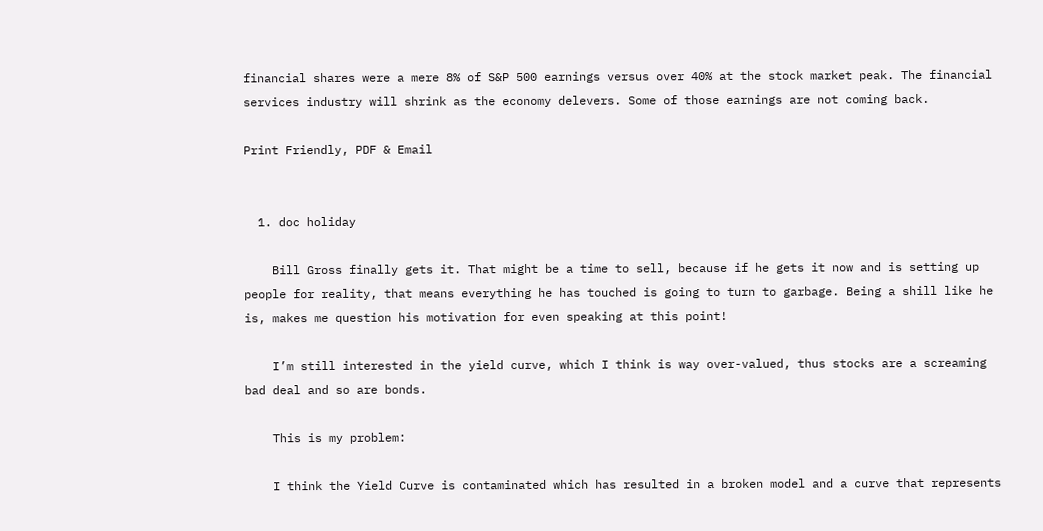financial shares were a mere 8% of S&P 500 earnings versus over 40% at the stock market peak. The financial services industry will shrink as the economy delevers. Some of those earnings are not coming back.

Print Friendly, PDF & Email


  1. doc holiday

    Bill Gross finally gets it. That might be a time to sell, because if he gets it now and is setting up people for reality, that means everything he has touched is going to turn to garbage. Being a shill like he is, makes me question his motivation for even speaking at this point!

    I’m still interested in the yield curve, which I think is way over-valued, thus stocks are a screaming bad deal and so are bonds.

    This is my problem:

    I think the Yield Curve is contaminated which has resulted in a broken model and a curve that represents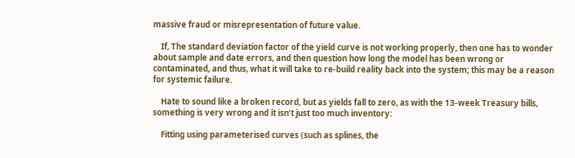massive fraud or misrepresentation of future value.

    If, The standard deviation factor of the yield curve is not working properly, then one has to wonder about sample and date errors, and then question how long the model has been wrong or contaminated, and thus, what it will take to re-build reality back into the system; this may be a reason for systemic failure.

    Hate to sound like a broken record, but as yields fall to zero, as with the 13-week Treasury bills, something is very wrong and it isn’t just too much inventory:

    Fitting using parameterised curves (such as splines, the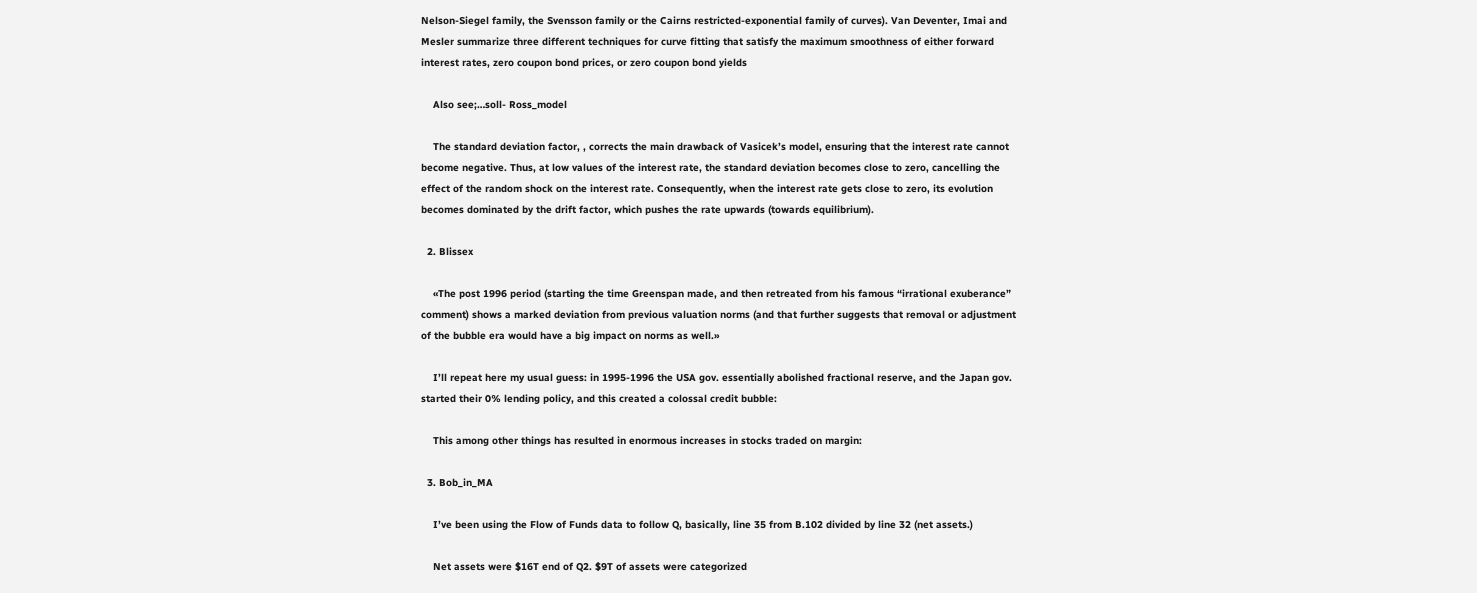Nelson-Siegel family, the Svensson family or the Cairns restricted-exponential family of curves). Van Deventer, Imai and Mesler summarize three different techniques for curve fitting that satisfy the maximum smoothness of either forward interest rates, zero coupon bond prices, or zero coupon bond yields

    Also see;…soll- Ross_model

    The standard deviation factor, , corrects the main drawback of Vasicek’s model, ensuring that the interest rate cannot become negative. Thus, at low values of the interest rate, the standard deviation becomes close to zero, cancelling the effect of the random shock on the interest rate. Consequently, when the interest rate gets close to zero, its evolution becomes dominated by the drift factor, which pushes the rate upwards (towards equilibrium).

  2. Blissex

    «The post 1996 period (starting the time Greenspan made, and then retreated from his famous “irrational exuberance” comment) shows a marked deviation from previous valuation norms (and that further suggests that removal or adjustment of the bubble era would have a big impact on norms as well.»

    I’ll repeat here my usual guess: in 1995-1996 the USA gov. essentially abolished fractional reserve, and the Japan gov. started their 0% lending policy, and this created a colossal credit bubble:

    This among other things has resulted in enormous increases in stocks traded on margin:

  3. Bob_in_MA

    I’ve been using the Flow of Funds data to follow Q, basically, line 35 from B.102 divided by line 32 (net assets.)

    Net assets were $16T end of Q2. $9T of assets were categorized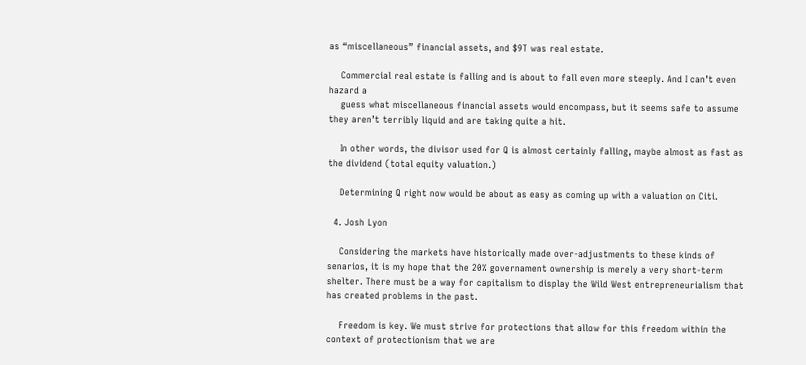as “miscellaneous” financial assets, and $9T was real estate.

    Commercial real estate is falling and is about to fall even more steeply. And I can’t even hazard a
    guess what miscellaneous financial assets would encompass, but it seems safe to assume they aren’t terribly liquid and are taking quite a hit.

    In other words, the divisor used for Q is almost certainly falling, maybe almost as fast as the dividend (total equity valuation.)

    Determining Q right now would be about as easy as coming up with a valuation on Citi.

  4. Josh Lyon

    Considering the markets have historically made over-adjustments to these kinds of senarios, it is my hope that the 20% governament ownership is merely a very short-term shelter. There must be a way for capitalism to display the Wild West entrepreneurialism that has created problems in the past.

    Freedom is key. We must strive for protections that allow for this freedom within the context of protectionism that we are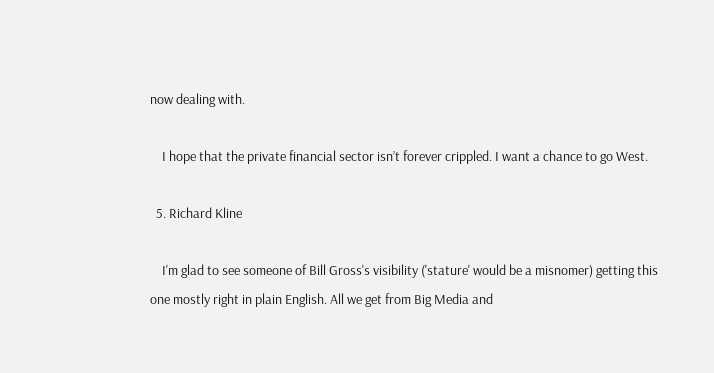now dealing with.

    I hope that the private financial sector isn’t forever crippled. I want a chance to go West.

  5. Richard Kline

    I'm glad to see someone of Bill Gross's visibility ('stature' would be a misnomer) getting this one mostly right in plain English. All we get from Big Media and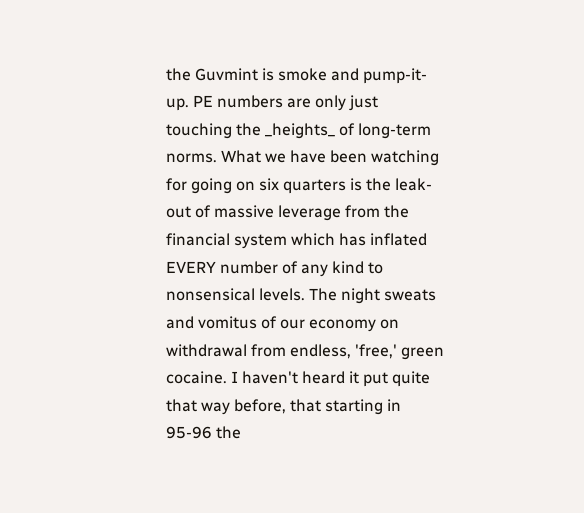the Guvmint is smoke and pump-it-up. PE numbers are only just touching the _heights_ of long-term norms. What we have been watching for going on six quarters is the leak-out of massive leverage from the financial system which has inflated EVERY number of any kind to nonsensical levels. The night sweats and vomitus of our economy on withdrawal from endless, 'free,' green cocaine. I haven't heard it put quite that way before, that starting in 95-96 the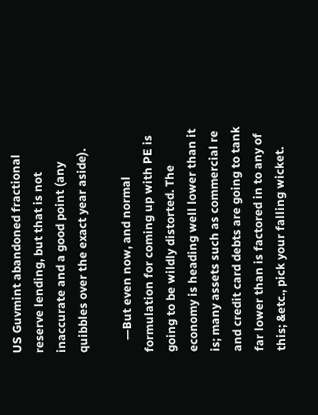US Guvmint abandoned fractional reserve lending, but that is not inaccurate and a good point (any quibbles over the exact year aside).

    —But even now, and normal formulation for coming up with PE is going to be wildly distorted. The economy is heading well lower than it is; many assets such as commercial re and credit card debts are going to tank far lower than is factored in to any of this; &etc., pick your falling wicket.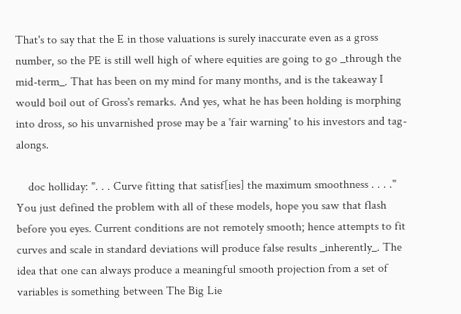That's to say that the E in those valuations is surely inaccurate even as a gross number, so the PE is still well high of where equities are going to go _through the mid-term_. That has been on my mind for many months, and is the takeaway I would boil out of Gross's remarks. And yes, what he has been holding is morphing into dross, so his unvarnished prose may be a 'fair warning' to his investors and tag-alongs.

    doc holliday: ". . . Curve fitting that satisf[ies] the maximum smoothness . . . ." You just defined the problem with all of these models, hope you saw that flash before you eyes. Current conditions are not remotely smooth; hence attempts to fit curves and scale in standard deviations will produce false results _inherently_. The idea that one can always produce a meaningful smooth projection from a set of variables is something between The Big Lie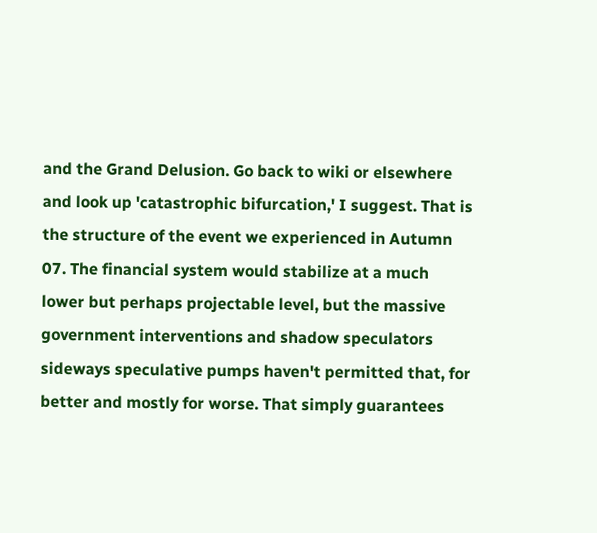and the Grand Delusion. Go back to wiki or elsewhere and look up 'catastrophic bifurcation,' I suggest. That is the structure of the event we experienced in Autumn 07. The financial system would stabilize at a much lower but perhaps projectable level, but the massive government interventions and shadow speculators sideways speculative pumps haven't permitted that, for better and mostly for worse. That simply guarantees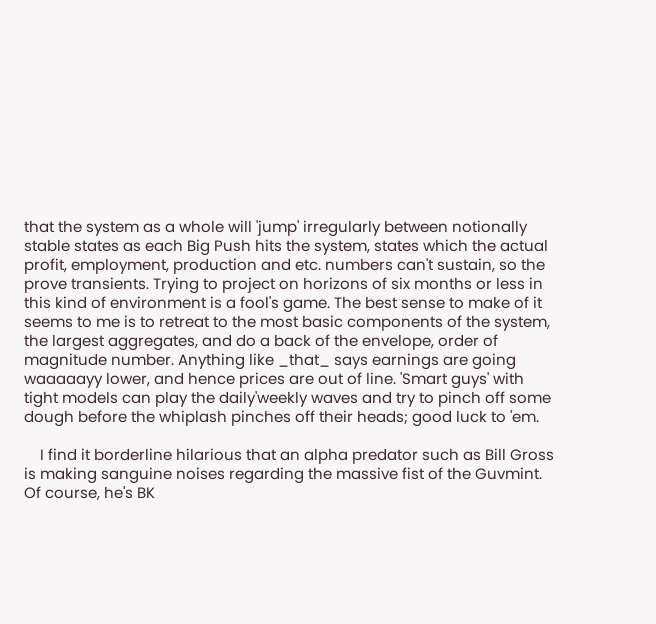that the system as a whole will 'jump' irregularly between notionally stable states as each Big Push hits the system, states which the actual profit, employment, production and etc. numbers can't sustain, so the prove transients. Trying to project on horizons of six months or less in this kind of environment is a fool's game. The best sense to make of it seems to me is to retreat to the most basic components of the system, the largest aggregates, and do a back of the envelope, order of magnitude number. Anything like _that_ says earnings are going waaaaayy lower, and hence prices are out of line. 'Smart guys' with tight models can play the daily'weekly waves and try to pinch off some dough before the whiplash pinches off their heads; good luck to 'em.

    I find it borderline hilarious that an alpha predator such as Bill Gross is making sanguine noises regarding the massive fist of the Guvmint. Of course, he's BK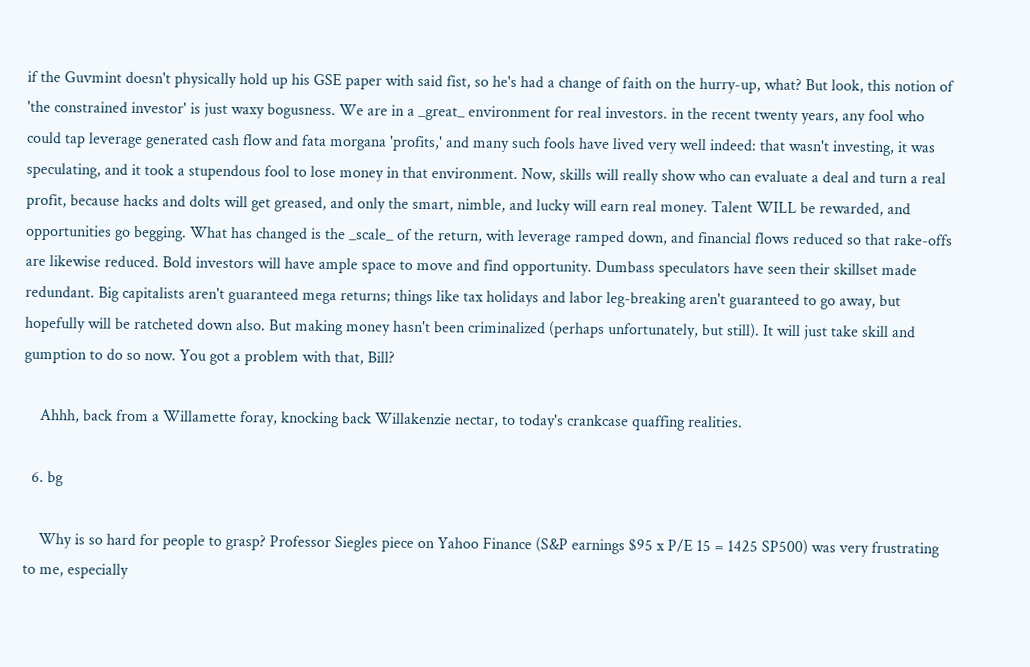if the Guvmint doesn't physically hold up his GSE paper with said fist, so he's had a change of faith on the hurry-up, what? But look, this notion of 'the constrained investor' is just waxy bogusness. We are in a _great_ environment for real investors. in the recent twenty years, any fool who could tap leverage generated cash flow and fata morgana 'profits,' and many such fools have lived very well indeed: that wasn't investing, it was speculating, and it took a stupendous fool to lose money in that environment. Now, skills will really show who can evaluate a deal and turn a real profit, because hacks and dolts will get greased, and only the smart, nimble, and lucky will earn real money. Talent WILL be rewarded, and opportunities go begging. What has changed is the _scale_ of the return, with leverage ramped down, and financial flows reduced so that rake-offs are likewise reduced. Bold investors will have ample space to move and find opportunity. Dumbass speculators have seen their skillset made redundant. Big capitalists aren't guaranteed mega returns; things like tax holidays and labor leg-breaking aren't guaranteed to go away, but hopefully will be ratcheted down also. But making money hasn't been criminalized (perhaps unfortunately, but still). It will just take skill and gumption to do so now. You got a problem with that, Bill?

    Ahhh, back from a Willamette foray, knocking back Willakenzie nectar, to today's crankcase quaffing realities.

  6. bg

    Why is so hard for people to grasp? Professor Siegles piece on Yahoo Finance (S&P earnings $95 x P/E 15 = 1425 SP500) was very frustrating to me, especially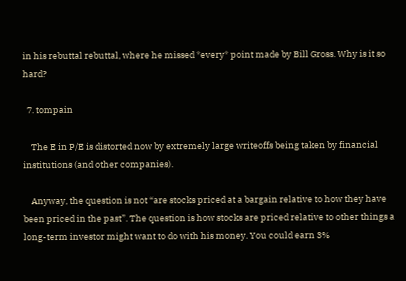in his rebuttal rebuttal, where he missed *every* point made by Bill Gross. Why is it so hard?

  7. tompain

    The E in P/E is distorted now by extremely large writeoffs being taken by financial institutions (and other companies).

    Anyway, the question is not “are stocks priced at a bargain relative to how they have been priced in the past”. The question is how stocks are priced relative to other things a long-term investor might want to do with his money. You could earn 3%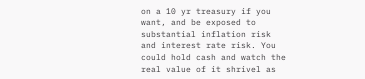on a 10 yr treasury if you want, and be exposed to substantial inflation risk and interest rate risk. You could hold cash and watch the real value of it shrivel as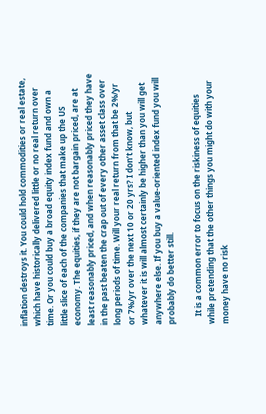inflation destroys it. You could hold commodities or real estate, which have historically delivered little or no real return over time. Or you could buy a broad equity index fund and own a little slice of each of the companies that make up the US economy. The equities, if they are not bargain priced, are at least reasonably priced, and when reasonably priced they have in the past beaten the crap out of every other asset class over long periods of time. Will your real return from that be 2%/yr or 7%/yr over the next 10 or 20 yrs? I don’t know, but whatever it is will almost certainly be higher than you will get anywhere else. If you buy a value-oriented index fund you will probably do better still.

    It is a common error to focus on the riskiness of equities while pretending that the other things you might do with your money have no risk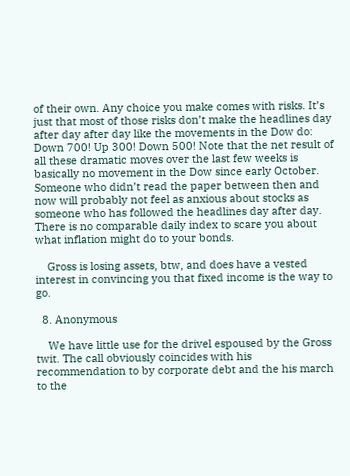of their own. Any choice you make comes with risks. It’s just that most of those risks don’t make the headlines day after day after day like the movements in the Dow do: Down 700! Up 300! Down 500! Note that the net result of all these dramatic moves over the last few weeks is basically no movement in the Dow since early October. Someone who didn’t read the paper between then and now will probably not feel as anxious about stocks as someone who has followed the headlines day after day. There is no comparable daily index to scare you about what inflation might do to your bonds.

    Gross is losing assets, btw, and does have a vested interest in convincing you that fixed income is the way to go.

  8. Anonymous

    We have little use for the drivel espoused by the Gross twit. The call obviously coincides with his recommendation to by corporate debt and the his march to the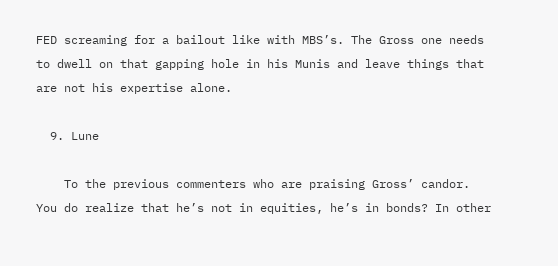FED screaming for a bailout like with MBS’s. The Gross one needs to dwell on that gapping hole in his Munis and leave things that are not his expertise alone.

  9. Lune

    To the previous commenters who are praising Gross’ candor. You do realize that he’s not in equities, he’s in bonds? In other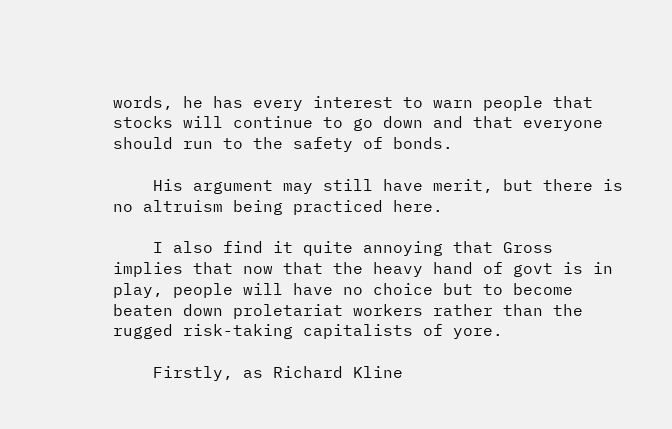words, he has every interest to warn people that stocks will continue to go down and that everyone should run to the safety of bonds.

    His argument may still have merit, but there is no altruism being practiced here.

    I also find it quite annoying that Gross implies that now that the heavy hand of govt is in play, people will have no choice but to become beaten down proletariat workers rather than the rugged risk-taking capitalists of yore.

    Firstly, as Richard Kline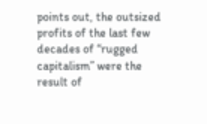points out, the outsized profits of the last few decades of “rugged capitalism” were the result of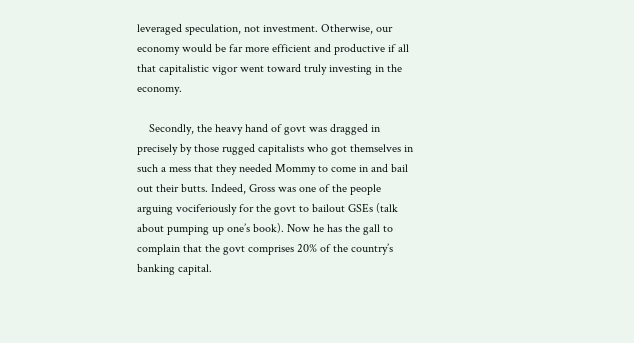leveraged speculation, not investment. Otherwise, our economy would be far more efficient and productive if all that capitalistic vigor went toward truly investing in the economy.

    Secondly, the heavy hand of govt was dragged in precisely by those rugged capitalists who got themselves in such a mess that they needed Mommy to come in and bail out their butts. Indeed, Gross was one of the people arguing vociferiously for the govt to bailout GSEs (talk about pumping up one’s book). Now he has the gall to complain that the govt comprises 20% of the country’s banking capital.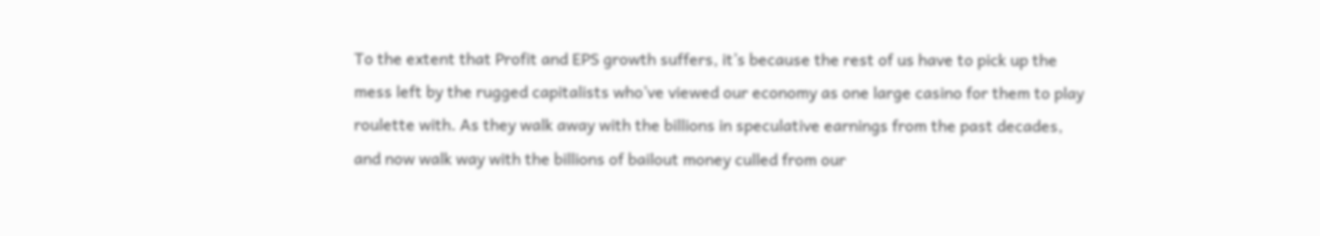To the extent that Profit and EPS growth suffers, it’s because the rest of us have to pick up the mess left by the rugged capitalists who’ve viewed our economy as one large casino for them to play roulette with. As they walk away with the billions in speculative earnings from the past decades, and now walk way with the billions of bailout money culled from our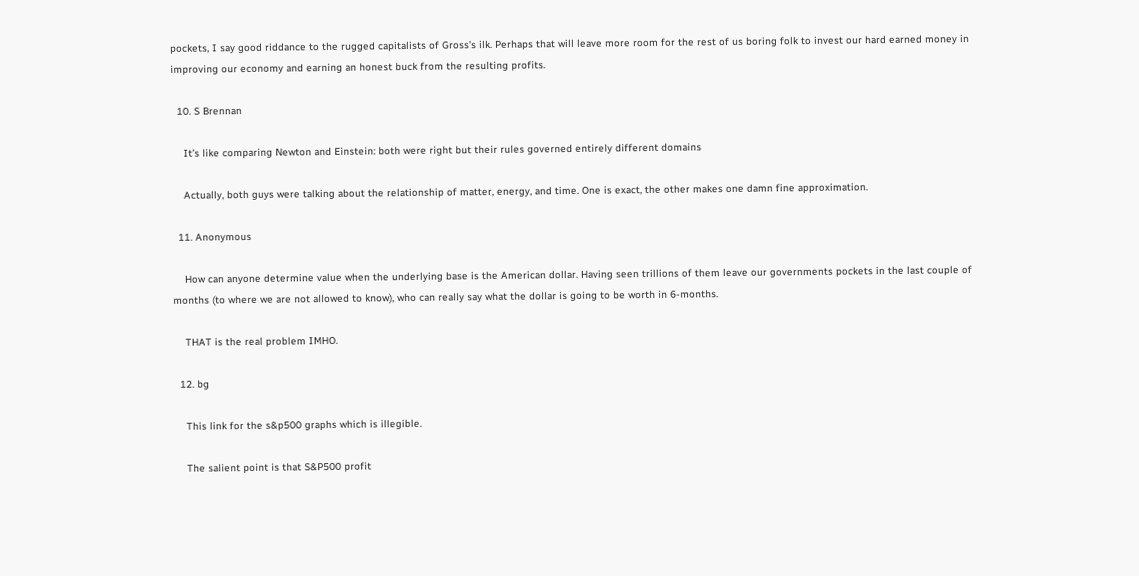pockets, I say good riddance to the rugged capitalists of Gross’s ilk. Perhaps that will leave more room for the rest of us boring folk to invest our hard earned money in improving our economy and earning an honest buck from the resulting profits.

  10. S Brennan

    It’s like comparing Newton and Einstein: both were right but their rules governed entirely different domains

    Actually, both guys were talking about the relationship of matter, energy, and time. One is exact, the other makes one damn fine approximation.

  11. Anonymous

    How can anyone determine value when the underlying base is the American dollar. Having seen trillions of them leave our governments pockets in the last couple of months (to where we are not allowed to know), who can really say what the dollar is going to be worth in 6-months.

    THAT is the real problem IMHO.

  12. bg

    This link for the s&p500 graphs which is illegible.

    The salient point is that S&P500 profit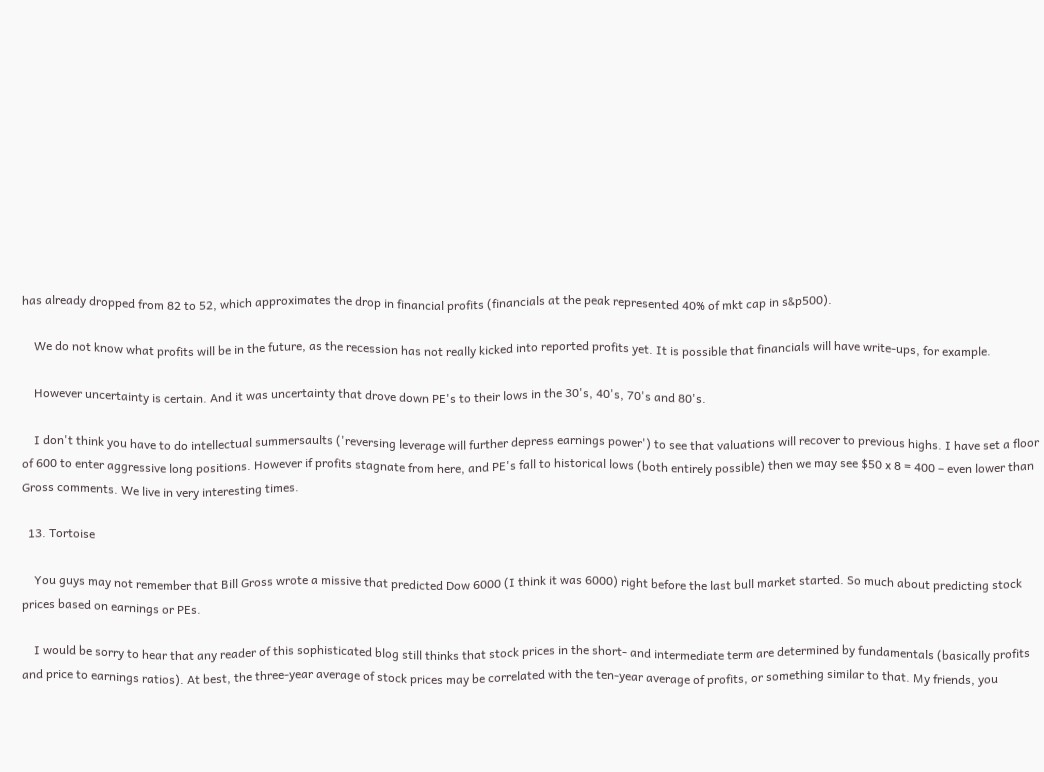has already dropped from 82 to 52, which approximates the drop in financial profits (financials at the peak represented 40% of mkt cap in s&p500).

    We do not know what profits will be in the future, as the recession has not really kicked into reported profits yet. It is possible that financials will have write-ups, for example.

    However uncertainty is certain. And it was uncertainty that drove down PE's to their lows in the 30's, 40's, 70's and 80's.

    I don't think you have to do intellectual summersaults ('reversing leverage will further depress earnings power') to see that valuations will recover to previous highs. I have set a floor of 600 to enter aggressive long positions. However if profits stagnate from here, and PE's fall to historical lows (both entirely possible) then we may see $50 x 8 = 400 – even lower than Gross comments. We live in very interesting times.

  13. Tortoise

    You guys may not remember that Bill Gross wrote a missive that predicted Dow 6000 (I think it was 6000) right before the last bull market started. So much about predicting stock prices based on earnings or PEs.

    I would be sorry to hear that any reader of this sophisticated blog still thinks that stock prices in the short- and intermediate term are determined by fundamentals (basically profits and price to earnings ratios). At best, the three-year average of stock prices may be correlated with the ten-year average of profits, or something similar to that. My friends, you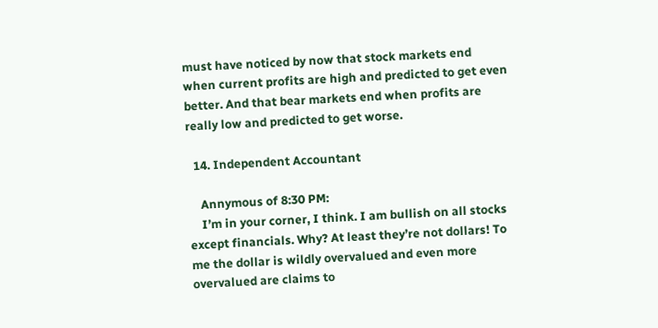must have noticed by now that stock markets end when current profits are high and predicted to get even better. And that bear markets end when profits are really low and predicted to get worse.

  14. Independent Accountant

    Annymous of 8:30 PM:
    I’m in your corner, I think. I am bullish on all stocks except financials. Why? At least they’re not dollars! To me the dollar is wildly overvalued and even more overvalued are claims to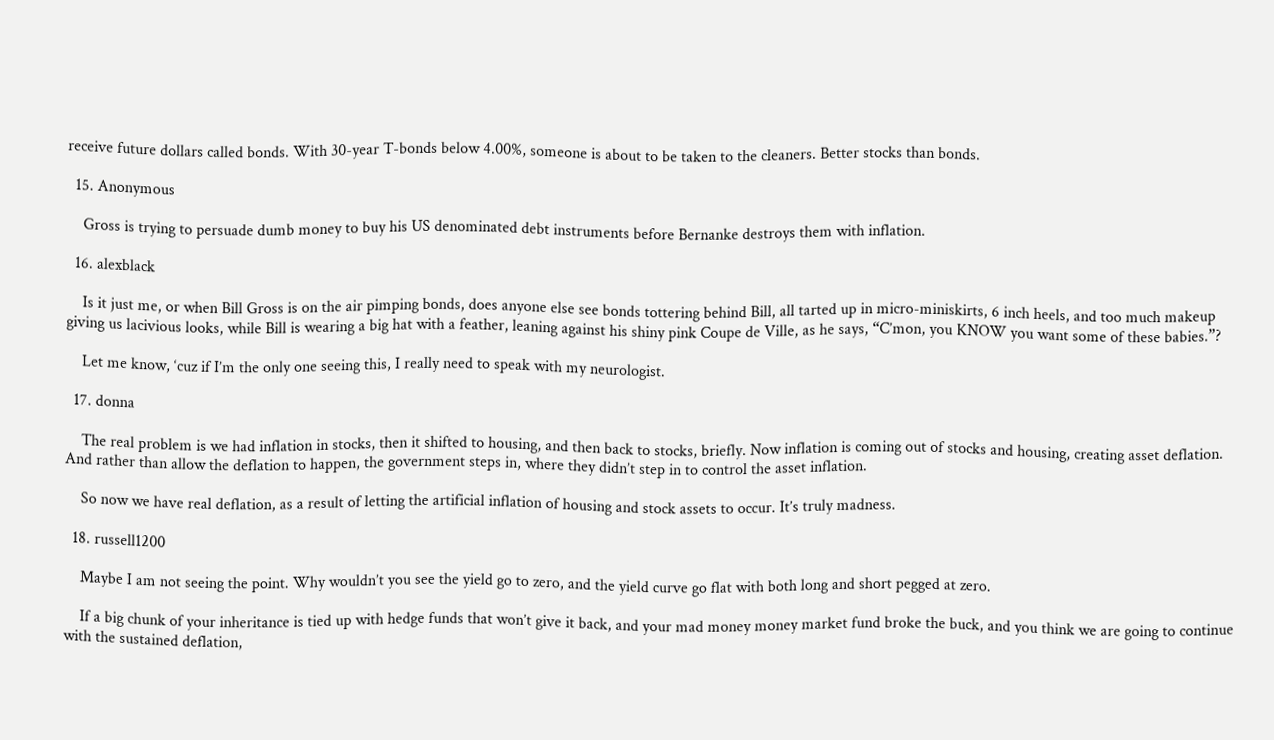receive future dollars called bonds. With 30-year T-bonds below 4.00%, someone is about to be taken to the cleaners. Better stocks than bonds.

  15. Anonymous

    Gross is trying to persuade dumb money to buy his US denominated debt instruments before Bernanke destroys them with inflation.

  16. alexblack

    Is it just me, or when Bill Gross is on the air pimping bonds, does anyone else see bonds tottering behind Bill, all tarted up in micro-miniskirts, 6 inch heels, and too much makeup giving us lacivious looks, while Bill is wearing a big hat with a feather, leaning against his shiny pink Coupe de Ville, as he says, “C’mon, you KNOW you want some of these babies.”?

    Let me know, ‘cuz if I’m the only one seeing this, I really need to speak with my neurologist.

  17. donna

    The real problem is we had inflation in stocks, then it shifted to housing, and then back to stocks, briefly. Now inflation is coming out of stocks and housing, creating asset deflation. And rather than allow the deflation to happen, the government steps in, where they didn’t step in to control the asset inflation.

    So now we have real deflation, as a result of letting the artificial inflation of housing and stock assets to occur. It’s truly madness.

  18. russell1200

    Maybe I am not seeing the point. Why wouldn’t you see the yield go to zero, and the yield curve go flat with both long and short pegged at zero.

    If a big chunk of your inheritance is tied up with hedge funds that won’t give it back, and your mad money money market fund broke the buck, and you think we are going to continue with the sustained deflation,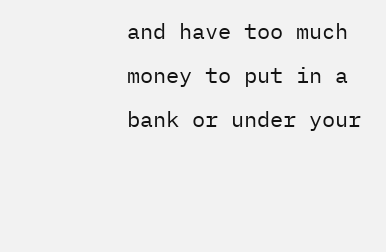and have too much money to put in a bank or under your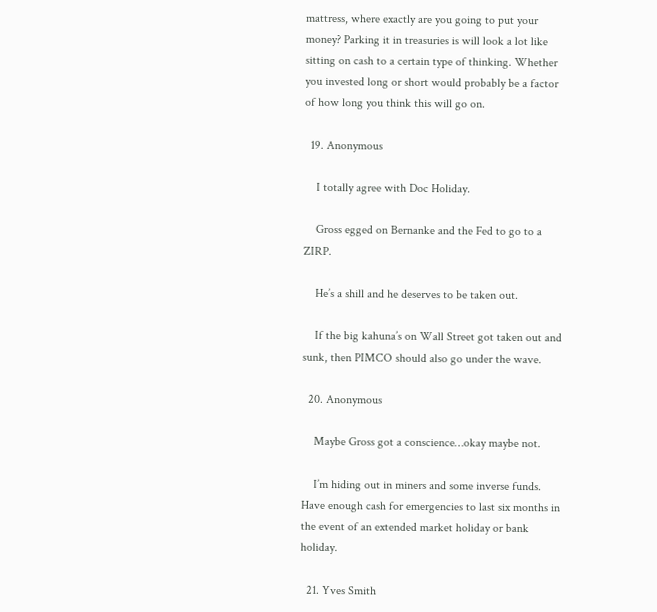mattress, where exactly are you going to put your money? Parking it in treasuries is will look a lot like sitting on cash to a certain type of thinking. Whether you invested long or short would probably be a factor of how long you think this will go on.

  19. Anonymous

    I totally agree with Doc Holiday.

    Gross egged on Bernanke and the Fed to go to a ZIRP.

    He’s a shill and he deserves to be taken out.

    If the big kahuna’s on Wall Street got taken out and sunk, then PIMCO should also go under the wave.

  20. Anonymous

    Maybe Gross got a conscience…okay maybe not.

    I’m hiding out in miners and some inverse funds. Have enough cash for emergencies to last six months in the event of an extended market holiday or bank holiday.

  21. Yves Smith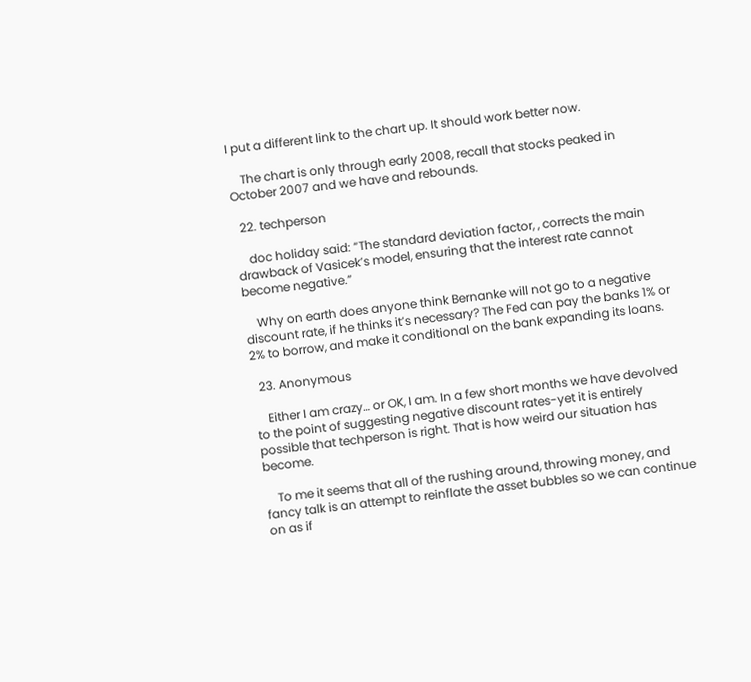I put a different link to the chart up. It should work better now.

    The chart is only through early 2008, recall that stocks peaked in October 2007 and we have and rebounds.

  22. techperson

    doc holiday said: “The standard deviation factor, , corrects the main drawback of Vasicek’s model, ensuring that the interest rate cannot become negative.”

    Why on earth does anyone think Bernanke will not go to a negative discount rate, if he thinks it’s necessary? The Fed can pay the banks 1% or 2% to borrow, and make it conditional on the bank expanding its loans.

  23. Anonymous

    Either I am crazy… or OK, I am. In a few short months we have devolved to the point of suggesting negative discount rates-yet it is entirely possible that techperson is right. That is how weird our situation has become.

    To me it seems that all of the rushing around, throwing money, and fancy talk is an attempt to reinflate the asset bubbles so we can continue on as if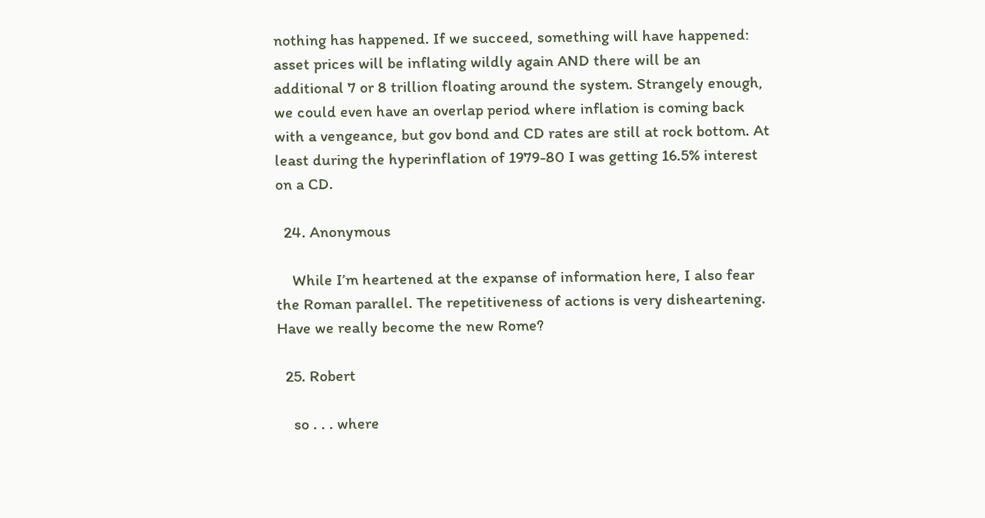nothing has happened. If we succeed, something will have happened: asset prices will be inflating wildly again AND there will be an additional 7 or 8 trillion floating around the system. Strangely enough, we could even have an overlap period where inflation is coming back with a vengeance, but gov bond and CD rates are still at rock bottom. At least during the hyperinflation of 1979-80 I was getting 16.5% interest on a CD.

  24. Anonymous

    While I’m heartened at the expanse of information here, I also fear the Roman parallel. The repetitiveness of actions is very disheartening. Have we really become the new Rome?

  25. Robert

    so . . . where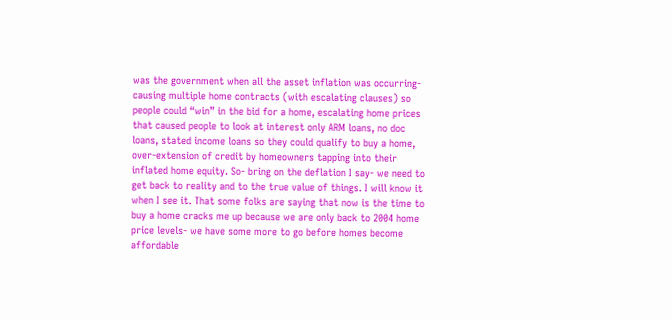was the government when all the asset inflation was occurring- causing multiple home contracts (with escalating clauses) so people could “win” in the bid for a home, escalating home prices that caused people to look at interest only ARM loans, no doc loans, stated income loans so they could qualify to buy a home, over-extension of credit by homeowners tapping into their inflated home equity. So- bring on the deflation I say- we need to get back to reality and to the true value of things. I will know it when I see it. That some folks are saying that now is the time to buy a home cracks me up because we are only back to 2004 home price levels- we have some more to go before homes become affordable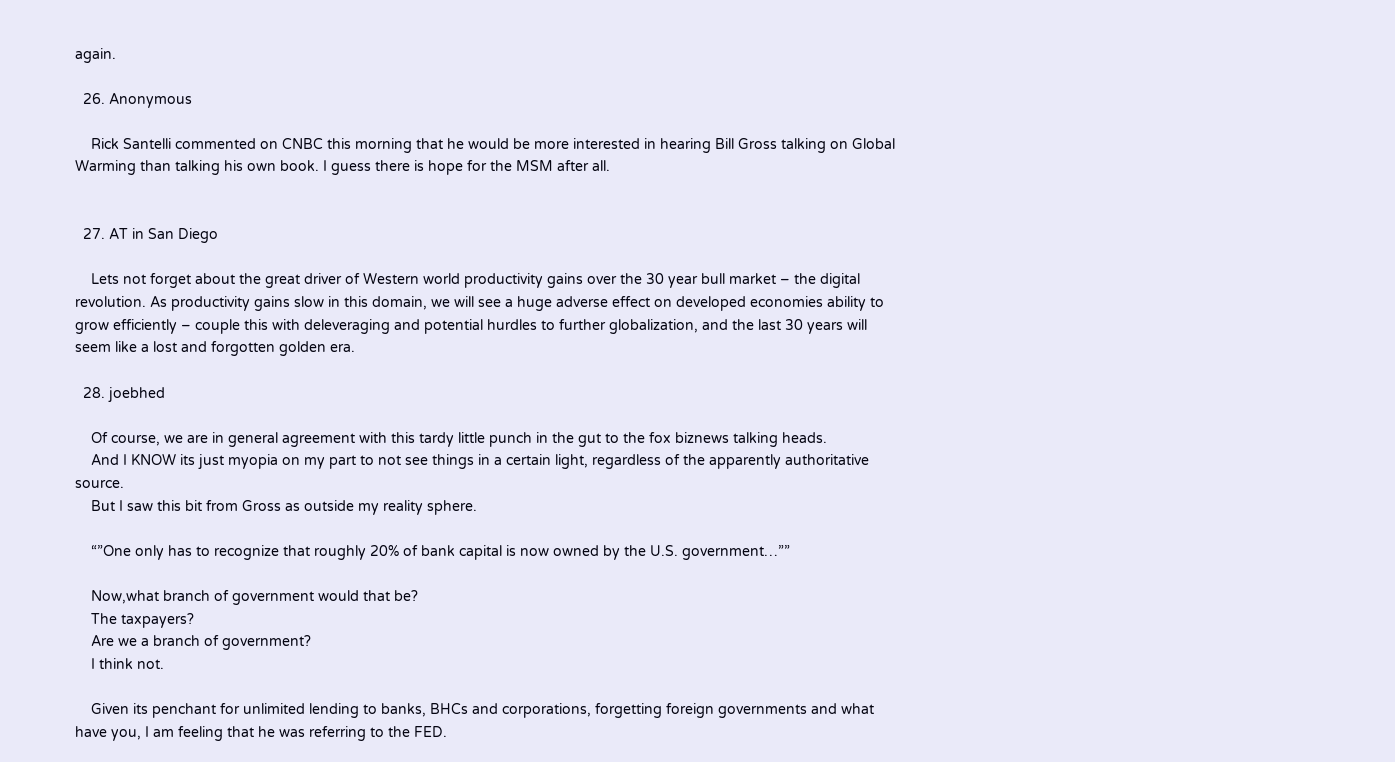again.

  26. Anonymous

    Rick Santelli commented on CNBC this morning that he would be more interested in hearing Bill Gross talking on Global Warming than talking his own book. I guess there is hope for the MSM after all.


  27. AT in San Diego

    Lets not forget about the great driver of Western world productivity gains over the 30 year bull market – the digital revolution. As productivity gains slow in this domain, we will see a huge adverse effect on developed economies ability to grow efficiently – couple this with deleveraging and potential hurdles to further globalization, and the last 30 years will seem like a lost and forgotten golden era.

  28. joebhed

    Of course, we are in general agreement with this tardy little punch in the gut to the fox biznews talking heads.
    And I KNOW its just myopia on my part to not see things in a certain light, regardless of the apparently authoritative source.
    But I saw this bit from Gross as outside my reality sphere.

    “”One only has to recognize that roughly 20% of bank capital is now owned by the U.S. government…””

    Now,what branch of government would that be?
    The taxpayers?
    Are we a branch of government?
    I think not.

    Given its penchant for unlimited lending to banks, BHCs and corporations, forgetting foreign governments and what have you, I am feeling that he was referring to the FED.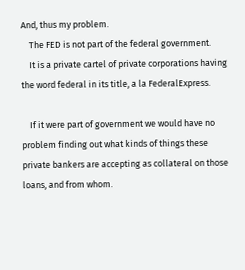And, thus my problem.
    The FED is not part of the federal government.
    It is a private cartel of private corporations having the word federal in its title, a la FederalExpress.

    If it were part of government we would have no problem finding out what kinds of things these private bankers are accepting as collateral on those loans, and from whom.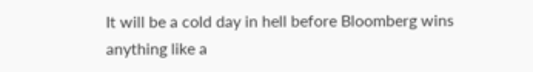It will be a cold day in hell before Bloomberg wins anything like a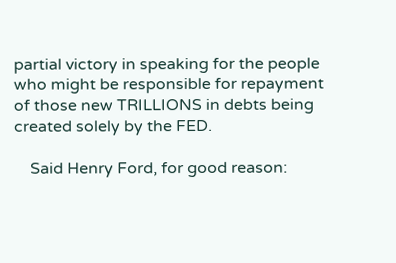partial victory in speaking for the people who might be responsible for repayment of those new TRILLIONS in debts being created solely by the FED.

    Said Henry Ford, for good reason: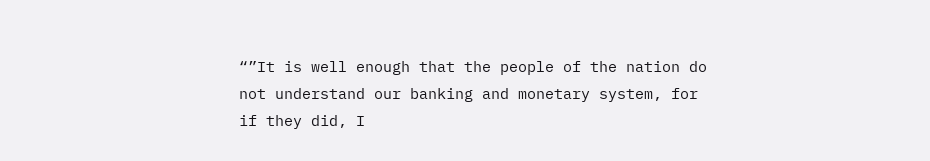“”It is well enough that the people of the nation do not understand our banking and monetary system, for if they did, I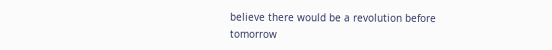believe there would be a revolution before tomorrow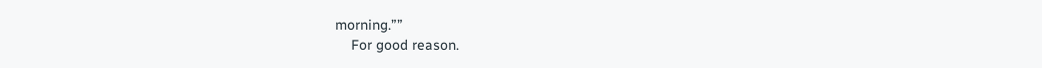morning.””
    For good reason.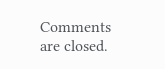Comments are closed.